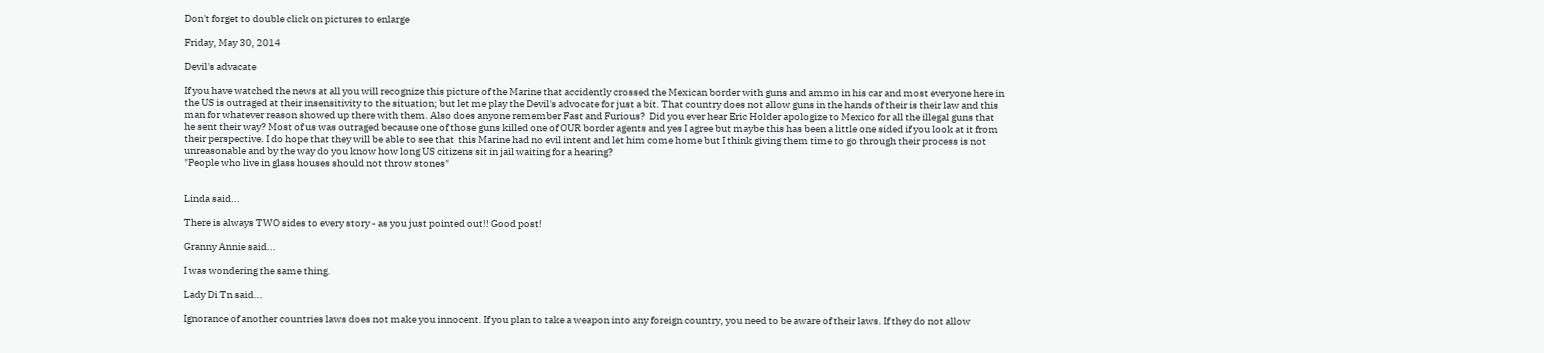Don't forget to double click on pictures to enlarge

Friday, May 30, 2014

Devil's advacate

If you have watched the news at all you will recognize this picture of the Marine that accidently crossed the Mexican border with guns and ammo in his car and most everyone here in the US is outraged at their insensitivity to the situation; but let me play the Devil's advocate for just a bit. That country does not allow guns in the hands of their is their law and this man for whatever reason showed up there with them. Also does anyone remember Fast and Furious?  Did you ever hear Eric Holder apologize to Mexico for all the illegal guns that he sent their way? Most of us was outraged because one of those guns killed one of OUR border agents and yes I agree but maybe this has been a little one sided if you look at it from their perspective. I do hope that they will be able to see that  this Marine had no evil intent and let him come home but I think giving them time to go through their process is not unreasonable and by the way do you know how long US citizens sit in jail waiting for a hearing?
"People who live in glass houses should not throw stones"


Linda said...

There is always TWO sides to every story - as you just pointed out!! Good post!

Granny Annie said...

I was wondering the same thing.

Lady Di Tn said...

Ignorance of another countries laws does not make you innocent. If you plan to take a weapon into any foreign country, you need to be aware of their laws. If they do not allow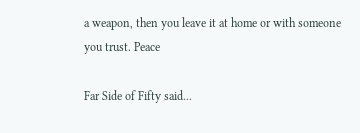a weapon, then you leave it at home or with someone you trust. Peace

Far Side of Fifty said...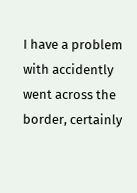I have a problem with accidently went across the border, certainly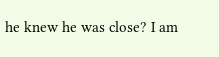he knew he was close? I am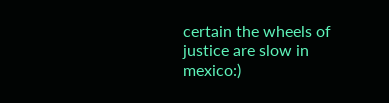certain the wheels of justice are slow in mexico:)